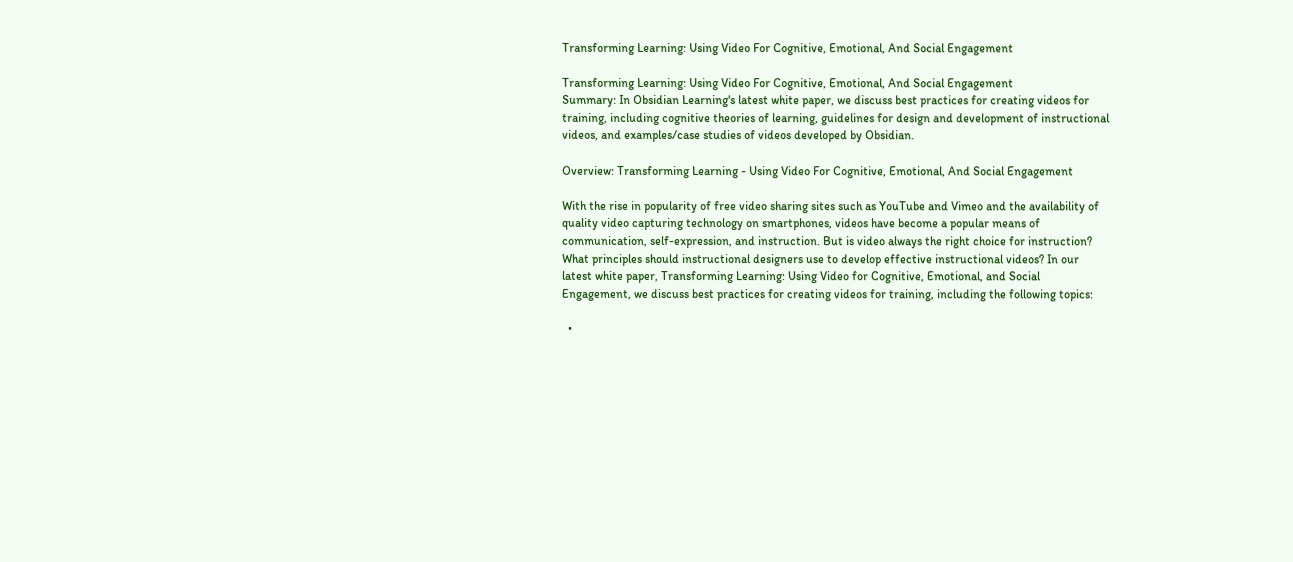Transforming Learning: Using Video For Cognitive, Emotional, And Social Engagement

Transforming Learning: Using Video For Cognitive, Emotional, And Social Engagement
Summary: In Obsidian Learning's latest white paper, we discuss best practices for creating videos for training, including cognitive theories of learning, guidelines for design and development of instructional videos, and examples/case studies of videos developed by Obsidian.

Overview: Transforming Learning - Using Video For Cognitive, Emotional, And Social Engagement

With the rise in popularity of free video sharing sites such as YouTube and Vimeo and the availability of quality video capturing technology on smartphones, videos have become a popular means of communication, self-expression, and instruction. But is video always the right choice for instruction? What principles should instructional designers use to develop effective instructional videos? In our latest white paper, Transforming Learning: Using Video for Cognitive, Emotional, and Social Engagement, we discuss best practices for creating videos for training, including the following topics:

  •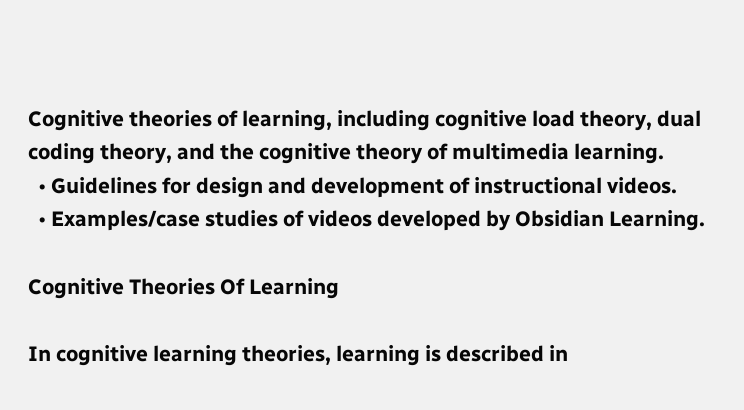Cognitive theories of learning, including cognitive load theory, dual coding theory, and the cognitive theory of multimedia learning.
  • Guidelines for design and development of instructional videos.
  • Examples/case studies of videos developed by Obsidian Learning.

Cognitive Theories Of Learning

In cognitive learning theories, learning is described in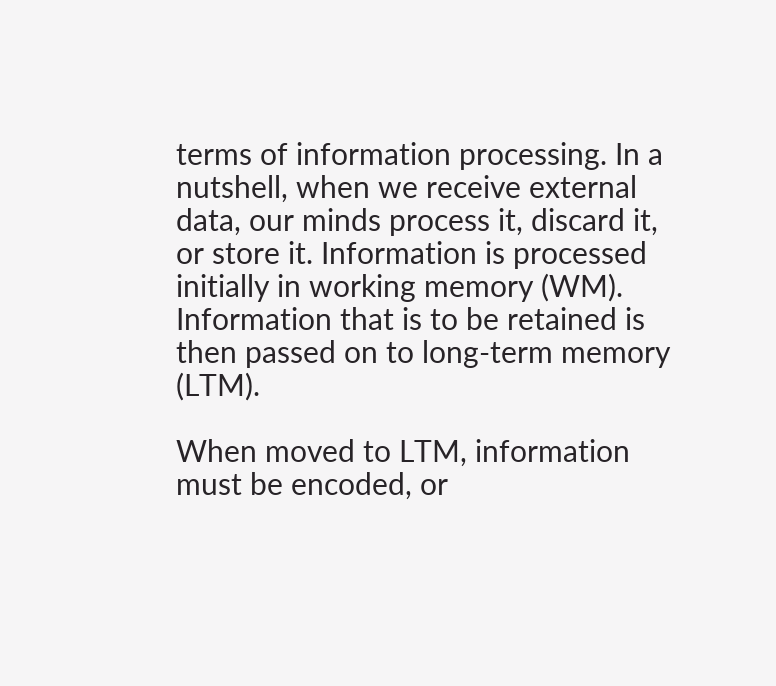terms of information processing. In a nutshell, when we receive external data, our minds process it, discard it, or store it. Information is processed initially in working memory (WM). Information that is to be retained is then passed on to long-term memory (LTM).

When moved to LTM, information must be encoded, or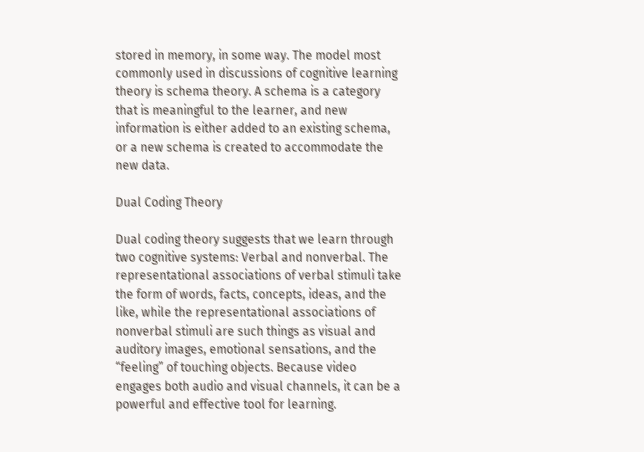stored in memory, in some way. The model most commonly used in discussions of cognitive learning theory is schema theory. A schema is a category that is meaningful to the learner, and new information is either added to an existing schema, or a new schema is created to accommodate the new data.

Dual Coding Theory

Dual coding theory suggests that we learn through two cognitive systems: Verbal and nonverbal. The representational associations of verbal stimuli take the form of words, facts, concepts, ideas, and the like, while the representational associations of nonverbal stimuli are such things as visual and auditory images, emotional sensations, and the “feeling” of touching objects. Because video engages both audio and visual channels, it can be a powerful and effective tool for learning.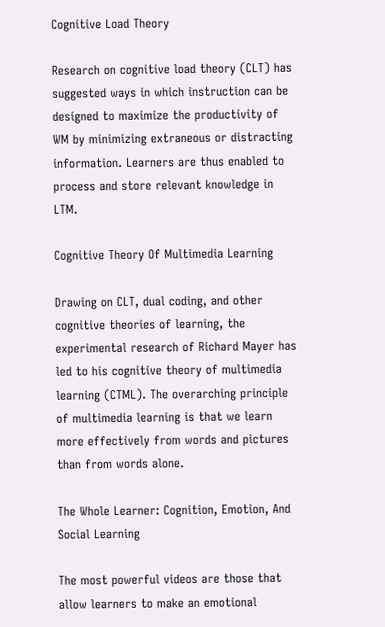Cognitive Load Theory

Research on cognitive load theory (CLT) has suggested ways in which instruction can be designed to maximize the productivity of WM by minimizing extraneous or distracting information. Learners are thus enabled to process and store relevant knowledge in LTM.

Cognitive Theory Of Multimedia Learning

Drawing on CLT, dual coding, and other cognitive theories of learning, the experimental research of Richard Mayer has led to his cognitive theory of multimedia learning (CTML). The overarching principle of multimedia learning is that we learn more effectively from words and pictures than from words alone.

The Whole Learner: Cognition, Emotion, And Social Learning

The most powerful videos are those that allow learners to make an emotional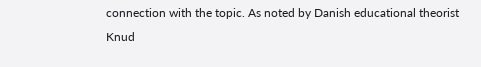connection with the topic. As noted by Danish educational theorist Knud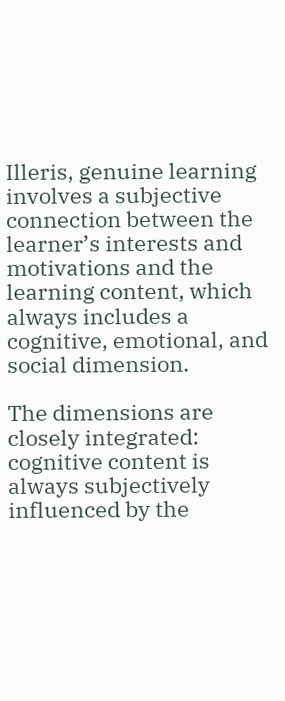Illeris, genuine learning involves a subjective connection between the learner’s interests and motivations and the learning content, which always includes a cognitive, emotional, and social dimension.

The dimensions are closely integrated: cognitive content is always subjectively influenced by the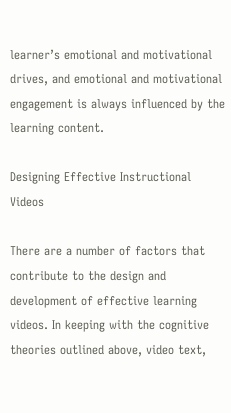learner’s emotional and motivational drives, and emotional and motivational engagement is always influenced by the learning content.

Designing Effective Instructional Videos

There are a number of factors that contribute to the design and development of effective learning videos. In keeping with the cognitive theories outlined above, video text,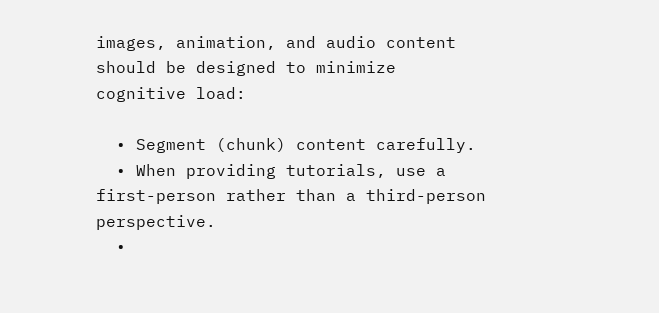images, animation, and audio content should be designed to minimize cognitive load:

  • Segment (chunk) content carefully.
  • When providing tutorials, use a first-person rather than a third-person perspective.
  •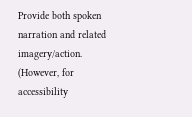Provide both spoken narration and related imagery/action. (However, for accessibility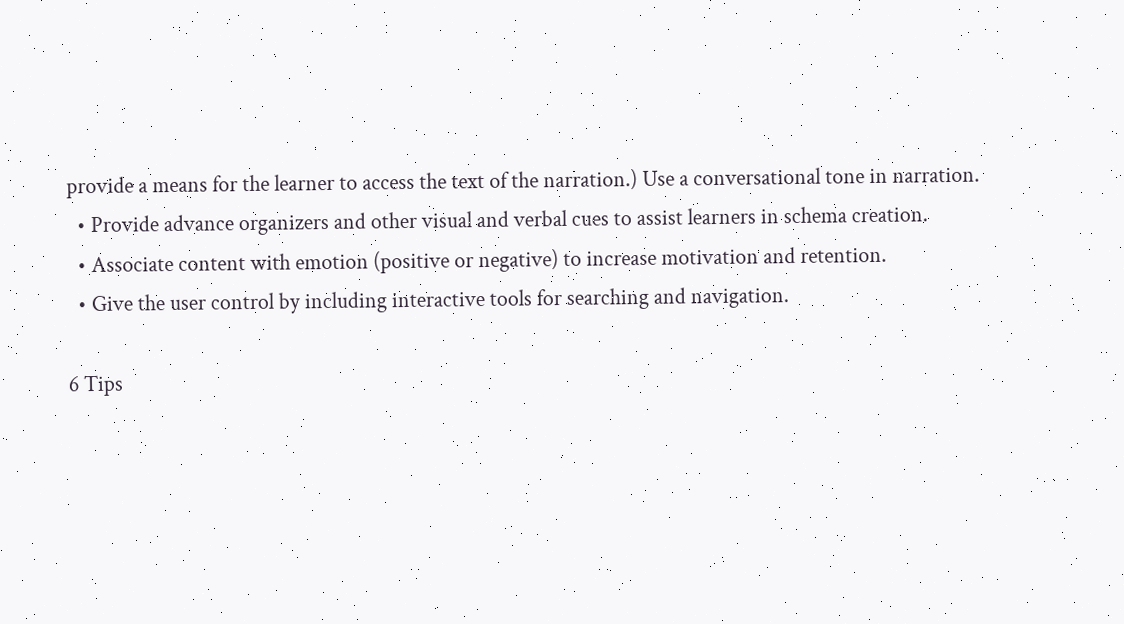provide a means for the learner to access the text of the narration.) Use a conversational tone in narration.
  • Provide advance organizers and other visual and verbal cues to assist learners in schema creation.
  • Associate content with emotion (positive or negative) to increase motivation and retention.
  • Give the user control by including interactive tools for searching and navigation.

6 Tips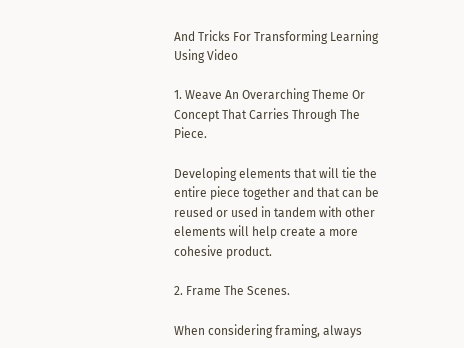And Tricks For Transforming Learning Using Video

1. Weave An Overarching Theme Or Concept That Carries Through The Piece.

Developing elements that will tie the entire piece together and that can be reused or used in tandem with other elements will help create a more cohesive product.

2. Frame The Scenes.

When considering framing, always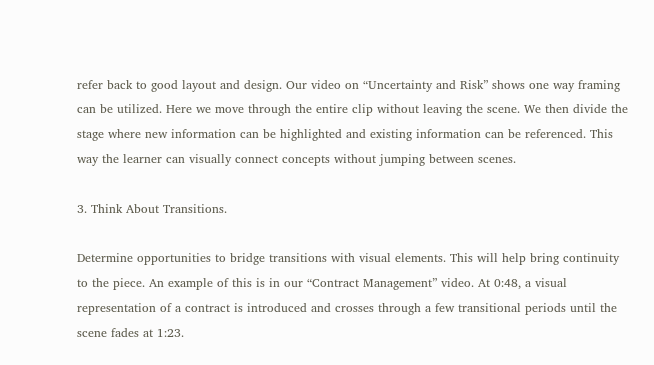refer back to good layout and design. Our video on “Uncertainty and Risk” shows one way framing can be utilized. Here we move through the entire clip without leaving the scene. We then divide the stage where new information can be highlighted and existing information can be referenced. This way the learner can visually connect concepts without jumping between scenes.

3. Think About Transitions.

Determine opportunities to bridge transitions with visual elements. This will help bring continuity to the piece. An example of this is in our “Contract Management” video. At 0:48, a visual representation of a contract is introduced and crosses through a few transitional periods until the scene fades at 1:23.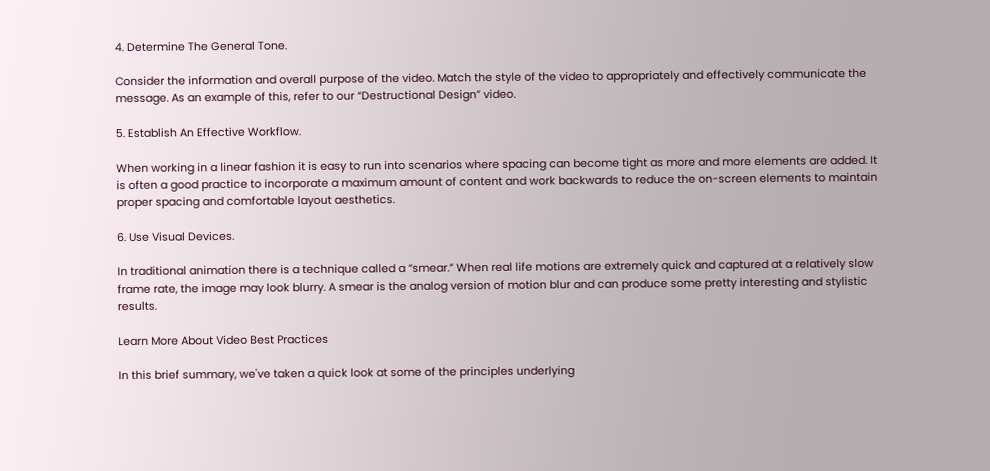4. Determine The General Tone.

Consider the information and overall purpose of the video. Match the style of the video to appropriately and effectively communicate the message. As an example of this, refer to our “Destructional Design” video.

5. Establish An Effective Workflow.

When working in a linear fashion it is easy to run into scenarios where spacing can become tight as more and more elements are added. It is often a good practice to incorporate a maximum amount of content and work backwards to reduce the on-screen elements to maintain proper spacing and comfortable layout aesthetics.

6. Use Visual Devices.

In traditional animation there is a technique called a “smear.” When real life motions are extremely quick and captured at a relatively slow frame rate, the image may look blurry. A smear is the analog version of motion blur and can produce some pretty interesting and stylistic results.

Learn More About Video Best Practices

In this brief summary, we've taken a quick look at some of the principles underlying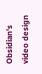Obsidian's video design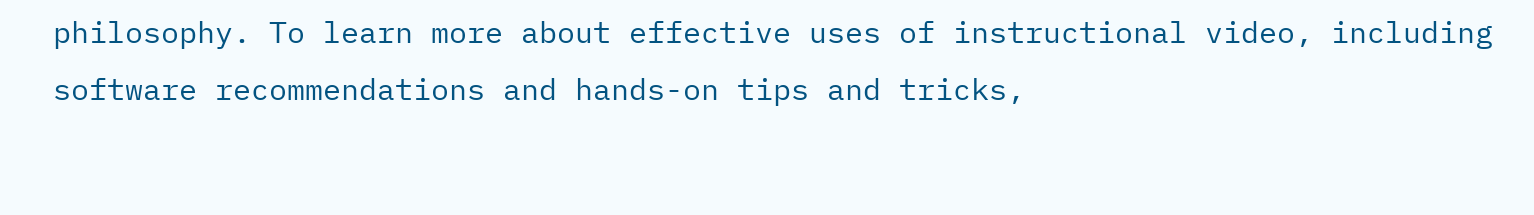philosophy. To learn more about effective uses of instructional video, including software recommendations and hands-on tips and tricks,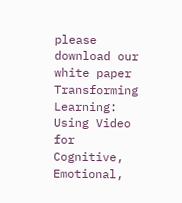please download our white paper Transforming Learning: Using Video for Cognitive, Emotional,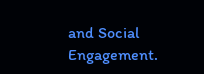and Social Engagement.